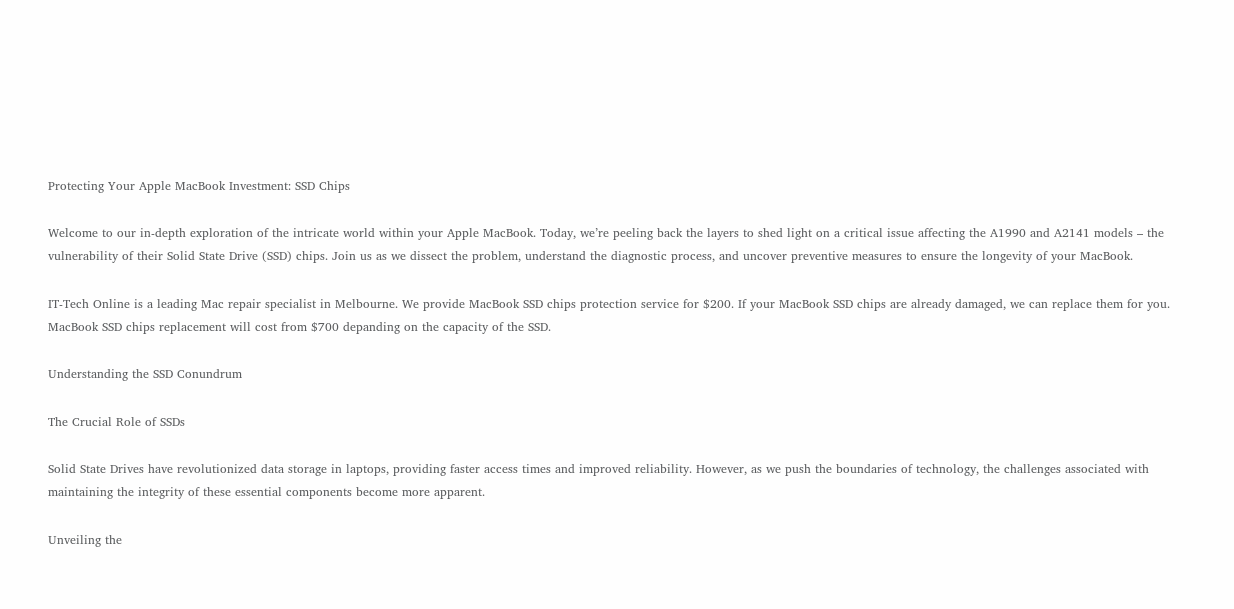Protecting Your Apple MacBook Investment: SSD Chips

Welcome to our in-depth exploration of the intricate world within your Apple MacBook. Today, we’re peeling back the layers to shed light on a critical issue affecting the A1990 and A2141 models – the vulnerability of their Solid State Drive (SSD) chips. Join us as we dissect the problem, understand the diagnostic process, and uncover preventive measures to ensure the longevity of your MacBook.

IT-Tech Online is a leading Mac repair specialist in Melbourne. We provide MacBook SSD chips protection service for $200. If your MacBook SSD chips are already damaged, we can replace them for you. MacBook SSD chips replacement will cost from $700 depanding on the capacity of the SSD.

Understanding the SSD Conundrum

The Crucial Role of SSDs

Solid State Drives have revolutionized data storage in laptops, providing faster access times and improved reliability. However, as we push the boundaries of technology, the challenges associated with maintaining the integrity of these essential components become more apparent.

Unveiling the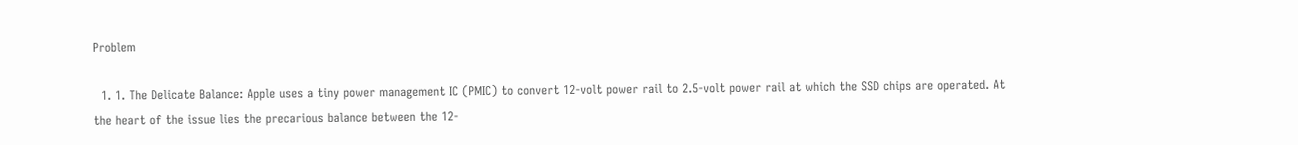Problem

  1. 1. The Delicate Balance: Apple uses a tiny power management IC (PMIC) to convert 12-volt power rail to 2.5-volt power rail at which the SSD chips are operated. At the heart of the issue lies the precarious balance between the 12-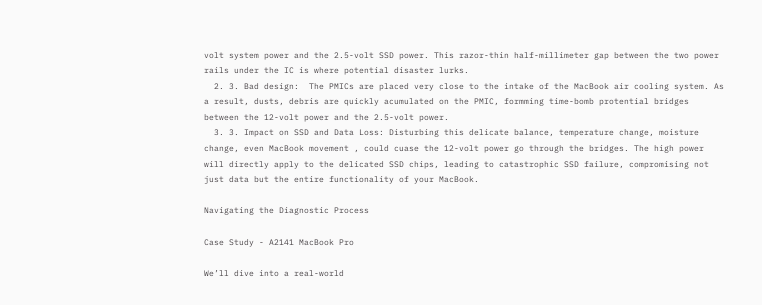volt system power and the 2.5-volt SSD power. This razor-thin half-millimeter gap between the two power rails under the IC is where potential disaster lurks.
  2. 3. Bad design:  The PMICs are placed very close to the intake of the MacBook air cooling system. As a result, dusts, debris are quickly acumulated on the PMIC, formming time-bomb protential bridges between the 12-volt power and the 2.5-volt power.
  3. 3. Impact on SSD and Data Loss: Disturbing this delicate balance, temperature change, moisture change, even MacBook movement , could cuase the 12-volt power go through the bridges. The high power will directly apply to the delicated SSD chips, leading to catastrophic SSD failure, compromising not just data but the entire functionality of your MacBook.

Navigating the Diagnostic Process

Case Study - A2141 MacBook Pro

We’ll dive into a real-world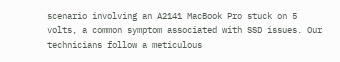scenario involving an A2141 MacBook Pro stuck on 5 volts, a common symptom associated with SSD issues. Our technicians follow a meticulous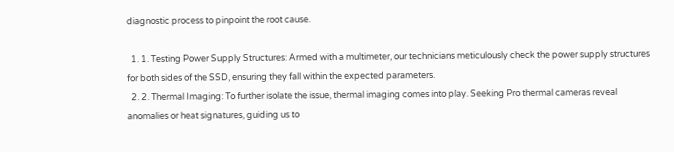diagnostic process to pinpoint the root cause.

  1. 1. Testing Power Supply Structures: Armed with a multimeter, our technicians meticulously check the power supply structures for both sides of the SSD, ensuring they fall within the expected parameters.
  2. 2. Thermal Imaging: To further isolate the issue, thermal imaging comes into play. Seeking Pro thermal cameras reveal anomalies or heat signatures, guiding us to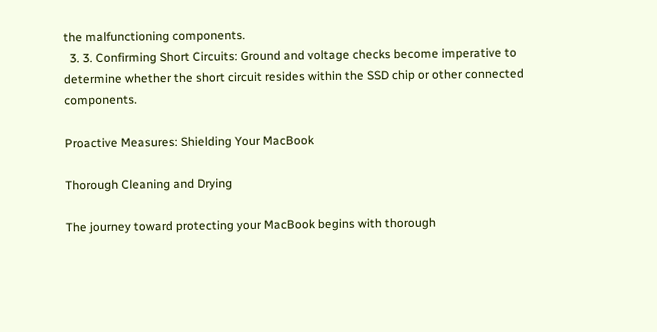the malfunctioning components.
  3. 3. Confirming Short Circuits: Ground and voltage checks become imperative to determine whether the short circuit resides within the SSD chip or other connected components.

Proactive Measures: Shielding Your MacBook

Thorough Cleaning and Drying

The journey toward protecting your MacBook begins with thorough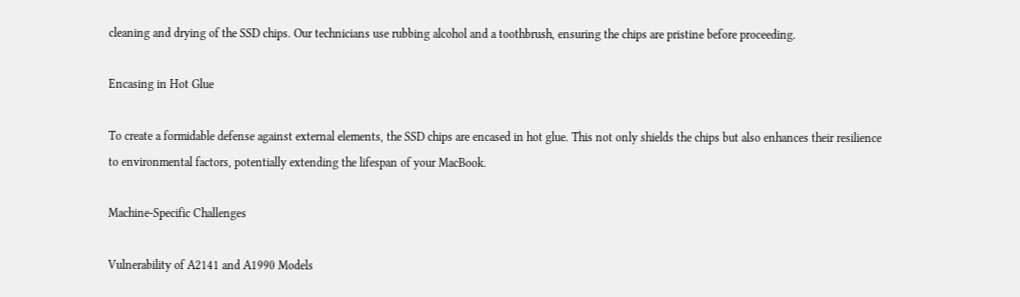cleaning and drying of the SSD chips. Our technicians use rubbing alcohol and a toothbrush, ensuring the chips are pristine before proceeding.

Encasing in Hot Glue

To create a formidable defense against external elements, the SSD chips are encased in hot glue. This not only shields the chips but also enhances their resilience to environmental factors, potentially extending the lifespan of your MacBook.

Machine-Specific Challenges

Vulnerability of A2141 and A1990 Models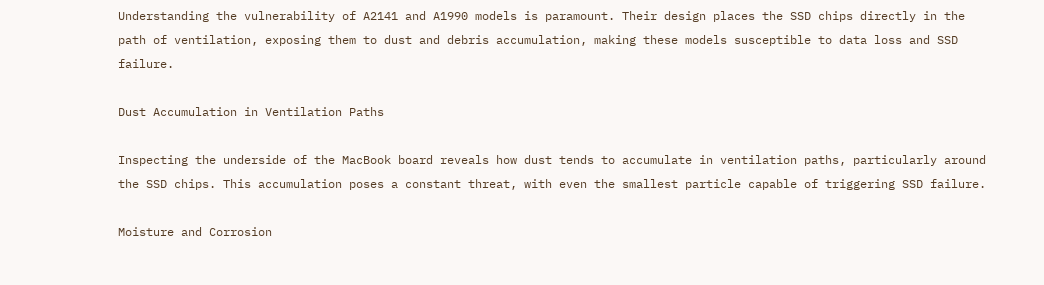Understanding the vulnerability of A2141 and A1990 models is paramount. Their design places the SSD chips directly in the path of ventilation, exposing them to dust and debris accumulation, making these models susceptible to data loss and SSD failure.

Dust Accumulation in Ventilation Paths

Inspecting the underside of the MacBook board reveals how dust tends to accumulate in ventilation paths, particularly around the SSD chips. This accumulation poses a constant threat, with even the smallest particle capable of triggering SSD failure.

Moisture and Corrosion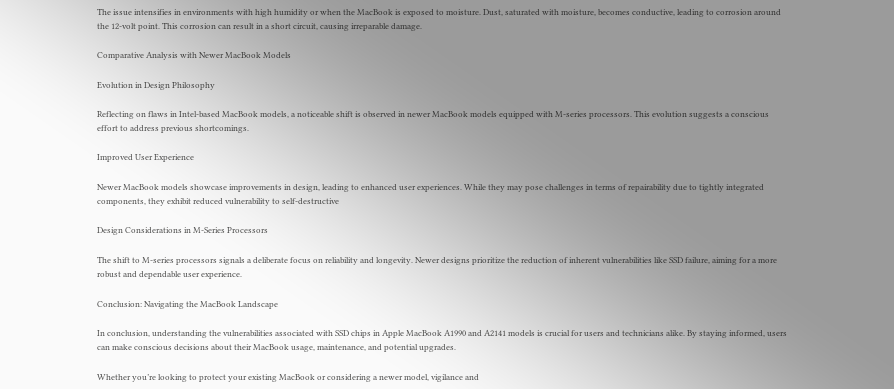The issue intensifies in environments with high humidity or when the MacBook is exposed to moisture. Dust, saturated with moisture, becomes conductive, leading to corrosion around the 12-volt point. This corrosion can result in a short circuit, causing irreparable damage.

Comparative Analysis with Newer MacBook Models

Evolution in Design Philosophy

Reflecting on flaws in Intel-based MacBook models, a noticeable shift is observed in newer MacBook models equipped with M-series processors. This evolution suggests a conscious effort to address previous shortcomings.

Improved User Experience

Newer MacBook models showcase improvements in design, leading to enhanced user experiences. While they may pose challenges in terms of repairability due to tightly integrated components, they exhibit reduced vulnerability to self-destructive

Design Considerations in M-Series Processors

The shift to M-series processors signals a deliberate focus on reliability and longevity. Newer designs prioritize the reduction of inherent vulnerabilities like SSD failure, aiming for a more robust and dependable user experience.

Conclusion: Navigating the MacBook Landscape

In conclusion, understanding the vulnerabilities associated with SSD chips in Apple MacBook A1990 and A2141 models is crucial for users and technicians alike. By staying informed, users can make conscious decisions about their MacBook usage, maintenance, and potential upgrades.

Whether you’re looking to protect your existing MacBook or considering a newer model, vigilance and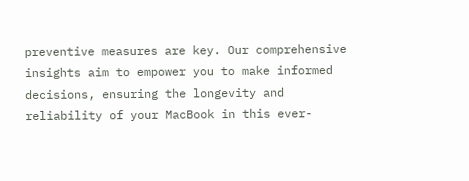preventive measures are key. Our comprehensive insights aim to empower you to make informed decisions, ensuring the longevity and reliability of your MacBook in this ever-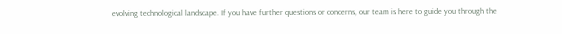evolving technological landscape. If you have further questions or concerns, our team is here to guide you through the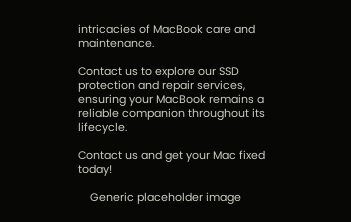intricacies of MacBook care and maintenance.

Contact us to explore our SSD protection and repair services, ensuring your MacBook remains a reliable companion throughout its lifecycle.

Contact us and get your Mac fixed today!

    Generic placeholder image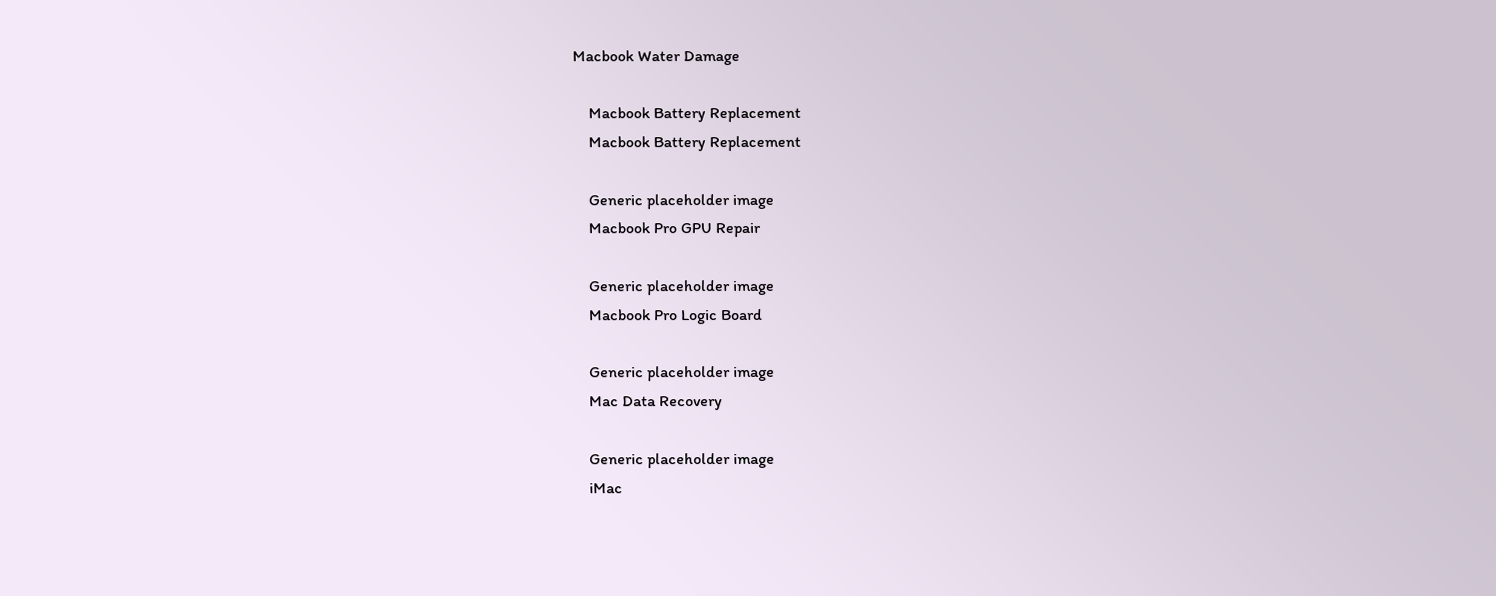Macbook Water Damage

    Macbook Battery Replacement
    Macbook Battery Replacement

    Generic placeholder image
    Macbook Pro GPU Repair

    Generic placeholder image
    Macbook Pro Logic Board

    Generic placeholder image
    Mac Data Recovery

    Generic placeholder image
    iMac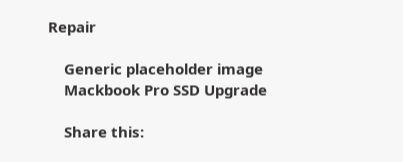Repair

    Generic placeholder image
    Mackbook Pro SSD Upgrade

    Share this: